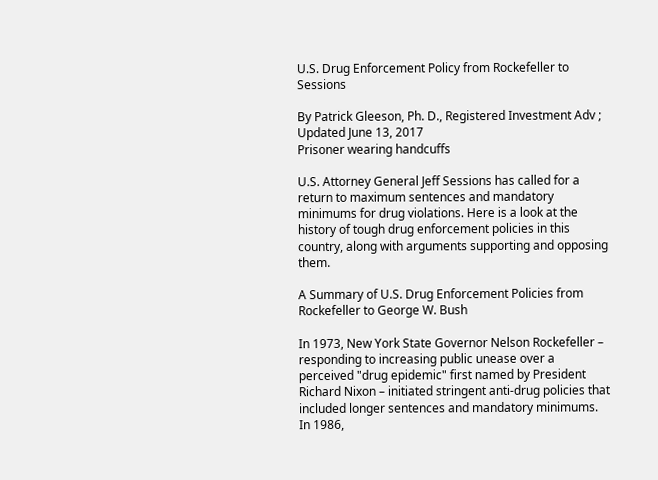U.S. Drug Enforcement Policy from Rockefeller to Sessions

By Patrick Gleeson, Ph. D., Registered Investment Adv ; Updated June 13, 2017
Prisoner wearing handcuffs

U.S. Attorney General Jeff Sessions has called for a return to maximum sentences and mandatory minimums for drug violations. Here is a look at the history of tough drug enforcement policies in this country, along with arguments supporting and opposing them.

A Summary of U.S. Drug Enforcement Policies from Rockefeller to George W. Bush

In 1973, New York State Governor Nelson Rockefeller – responding to increasing public unease over a perceived "drug epidemic" first named by President Richard Nixon – initiated stringent anti-drug policies that included longer sentences and mandatory minimums. In 1986,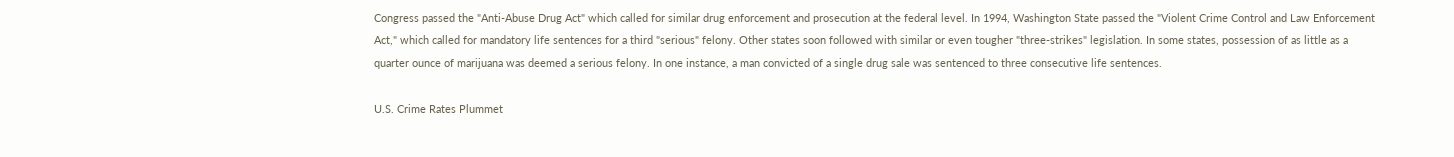Congress passed the "Anti-Abuse Drug Act" which called for similar drug enforcement and prosecution at the federal level. In 1994, Washington State passed the "Violent Crime Control and Law Enforcement Act," which called for mandatory life sentences for a third "serious" felony. Other states soon followed with similar or even tougher "three-strikes" legislation. In some states, possession of as little as a quarter ounce of marijuana was deemed a serious felony. In one instance, a man convicted of a single drug sale was sentenced to three consecutive life sentences.

U.S. Crime Rates Plummet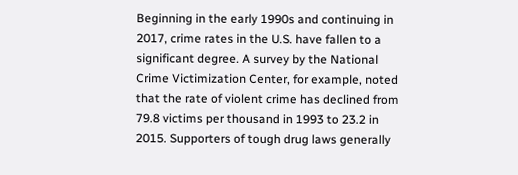Beginning in the early 1990s and continuing in 2017, crime rates in the U.S. have fallen to a significant degree. A survey by the National Crime Victimization Center, for example, noted that the rate of violent crime has declined from 79.8 victims per thousand in 1993 to 23.2 in 2015. Supporters of tough drug laws generally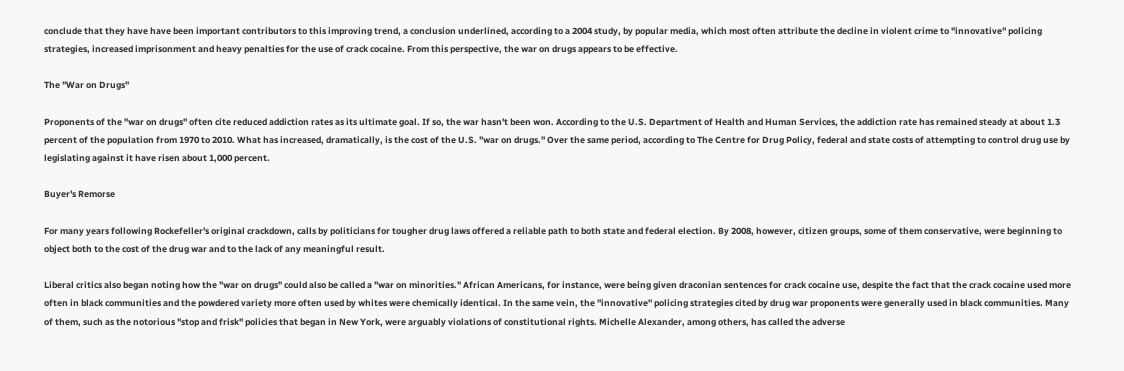conclude that they have have been important contributors to this improving trend, a conclusion underlined, according to a 2004 study, by popular media, which most often attribute the decline in violent crime to "innovative" policing strategies, increased imprisonment and heavy penalties for the use of crack cocaine. From this perspective, the war on drugs appears to be effective.

The "War on Drugs"

Proponents of the "war on drugs" often cite reduced addiction rates as its ultimate goal. If so, the war hasn't been won. According to the U.S. Department of Health and Human Services, the addiction rate has remained steady at about 1.3 percent of the population from 1970 to 2010. What has increased, dramatically, is the cost of the U.S. "war on drugs." Over the same period, according to The Centre for Drug Policy, federal and state costs of attempting to control drug use by legislating against it have risen about 1,000 percent.

Buyer's Remorse

For many years following Rockefeller's original crackdown, calls by politicians for tougher drug laws offered a reliable path to both state and federal election. By 2008, however, citizen groups, some of them conservative, were beginning to object both to the cost of the drug war and to the lack of any meaningful result.

Liberal critics also began noting how the "war on drugs" could also be called a "war on minorities." African Americans, for instance, were being given draconian sentences for crack cocaine use, despite the fact that the crack cocaine used more often in black communities and the powdered variety more often used by whites were chemically identical. In the same vein, the "innovative" policing strategies cited by drug war proponents were generally used in black communities. Many of them, such as the notorious "stop and frisk" policies that began in New York, were arguably violations of constitutional rights. Michelle Alexander, among others, has called the adverse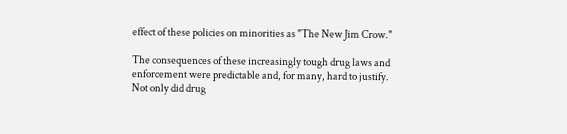effect of these policies on minorities as "The New Jim Crow."

The consequences of these increasingly tough drug laws and enforcement were predictable and, for many, hard to justify. Not only did drug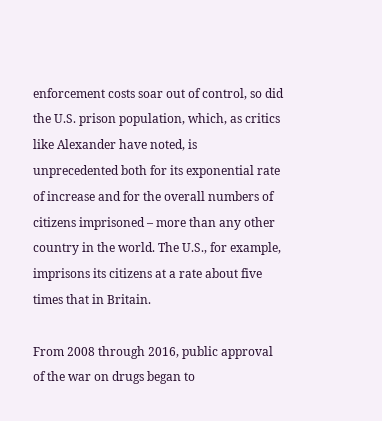enforcement costs soar out of control, so did the U.S. prison population, which, as critics like Alexander have noted, is unprecedented both for its exponential rate of increase and for the overall numbers of citizens imprisoned – more than any other country in the world. The U.S., for example, imprisons its citizens at a rate about five times that in Britain.

From 2008 through 2016, public approval of the war on drugs began to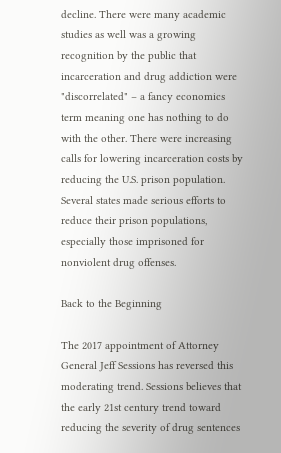decline. There were many academic studies as well was a growing recognition by the public that incarceration and drug addiction were "discorrelated" – a fancy economics term meaning one has nothing to do with the other. There were increasing calls for lowering incarceration costs by reducing the U.S. prison population. Several states made serious efforts to reduce their prison populations, especially those imprisoned for nonviolent drug offenses.

Back to the Beginning

The 2017 appointment of Attorney General Jeff Sessions has reversed this moderating trend. Sessions believes that the early 21st century trend toward reducing the severity of drug sentences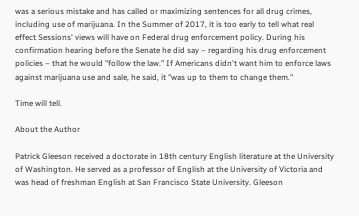was a serious mistake and has called or maximizing sentences for all drug crimes, including use of marijuana. In the Summer of 2017, it is too early to tell what real effect Sessions' views will have on Federal drug enforcement policy. During his confirmation hearing before the Senate he did say – regarding his drug enforcement policies – that he would "follow the law." If Americans didn't want him to enforce laws against marijuana use and sale, he said, it "was up to them to change them."

Time will tell.

About the Author

Patrick Gleeson received a doctorate in 18th century English literature at the University of Washington. He served as a professor of English at the University of Victoria and was head of freshman English at San Francisco State University. Gleeson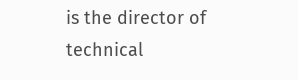is the director of technical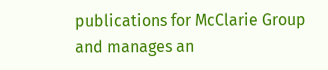publications for McClarie Group and manages an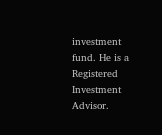investment fund. He is a Registered Investment Advisor.